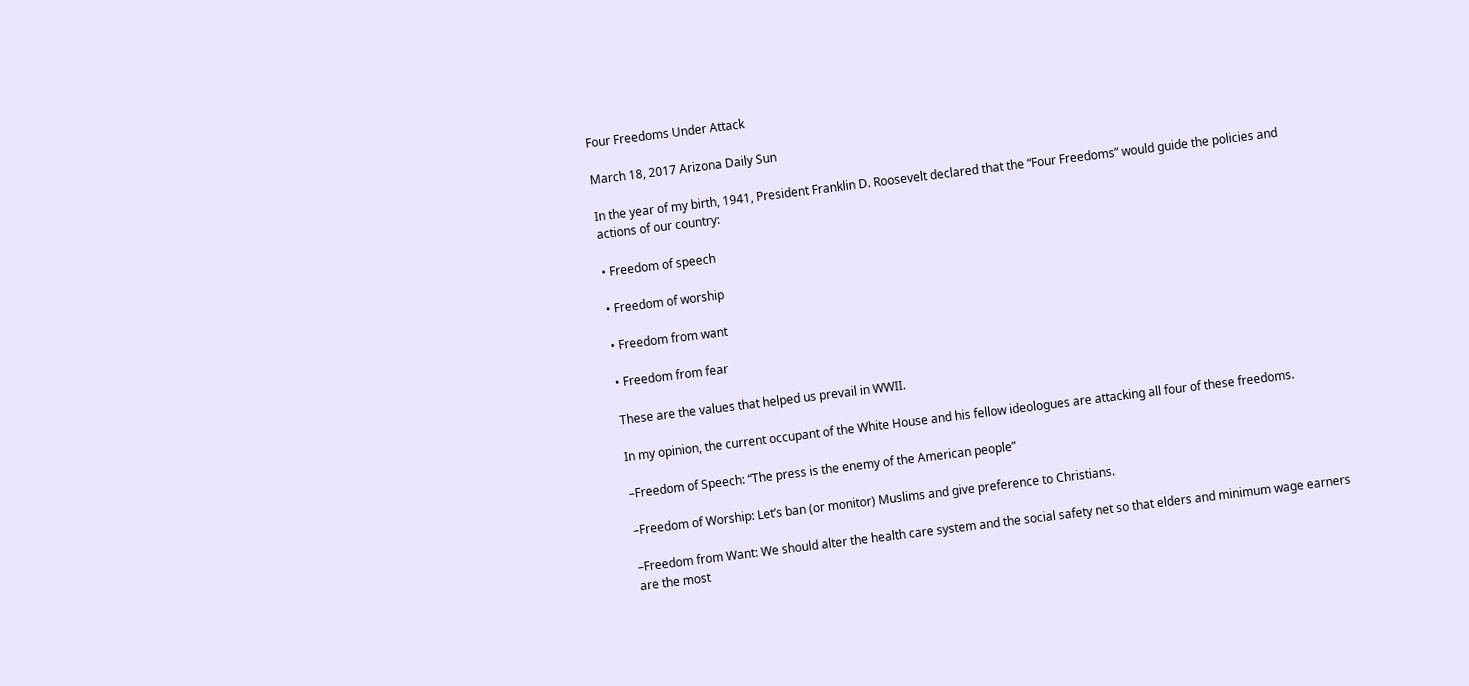Four Freedoms Under Attack

March 18, 2017 Arizona Daily Sun

In the year of my birth, 1941, President Franklin D. Roosevelt declared that the “Four Freedoms” would guide the policies and actions of our country:

• Freedom of speech

• Freedom of worship

• Freedom from want

• Freedom from fear

These are the values that helped us prevail in WWII.

In my opinion, the current occupant of the White House and his fellow ideologues are attacking all four of these freedoms.

–Freedom of Speech: “The press is the enemy of the American people”

–Freedom of Worship: Let’s ban (or monitor) Muslims and give preference to Christians.

–Freedom from Want: We should alter the health care system and the social safety net so that elders and minimum wage earners are the most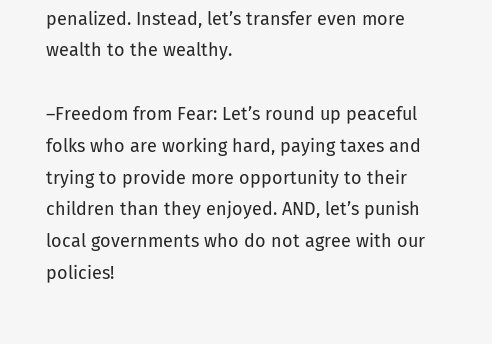penalized. Instead, let’s transfer even more wealth to the wealthy.

–Freedom from Fear: Let’s round up peaceful folks who are working hard, paying taxes and trying to provide more opportunity to their children than they enjoyed. AND, let’s punish local governments who do not agree with our policies!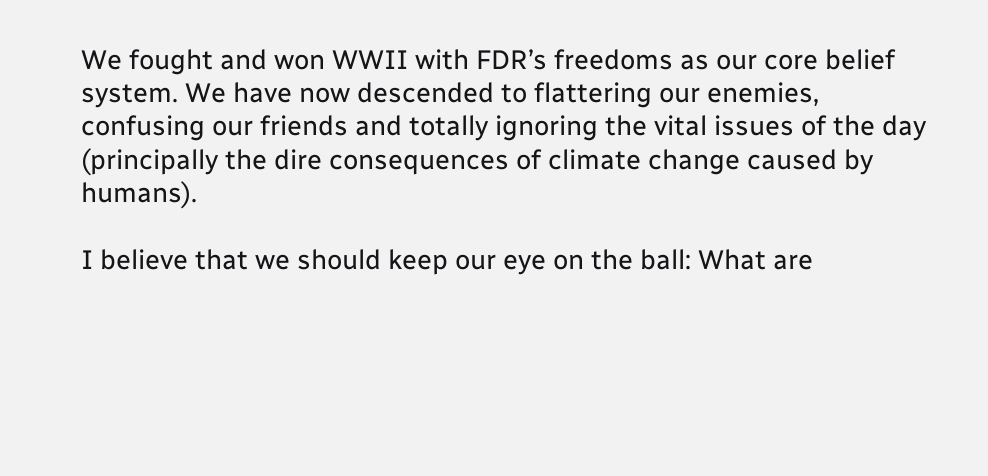We fought and won WWII with FDR’s freedoms as our core belief system. We have now descended to flattering our enemies, confusing our friends and totally ignoring the vital issues of the day (principally the dire consequences of climate change caused by humans).

I believe that we should keep our eye on the ball: What are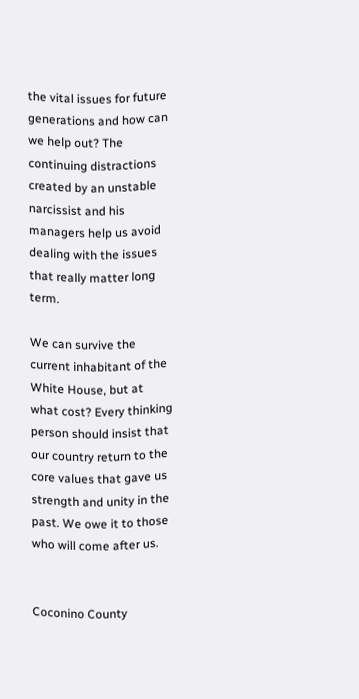the vital issues for future generations and how can we help out? The continuing distractions created by an unstable narcissist and his managers help us avoid dealing with the issues that really matter long term.

We can survive the current inhabitant of the White House, but at what cost? Every thinking person should insist that our country return to the core values that gave us strength and unity in the past. We owe it to those who will come after us.


Coconino County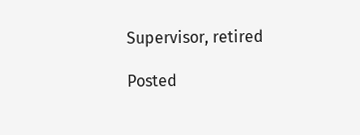Supervisor, retired

Posted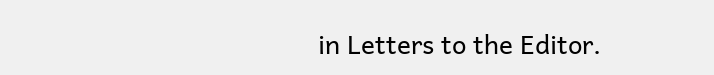in Letters to the Editor.